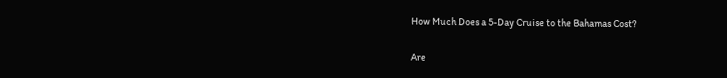How Much Does a 5-Day Cruise to the Bahamas Cost?

Are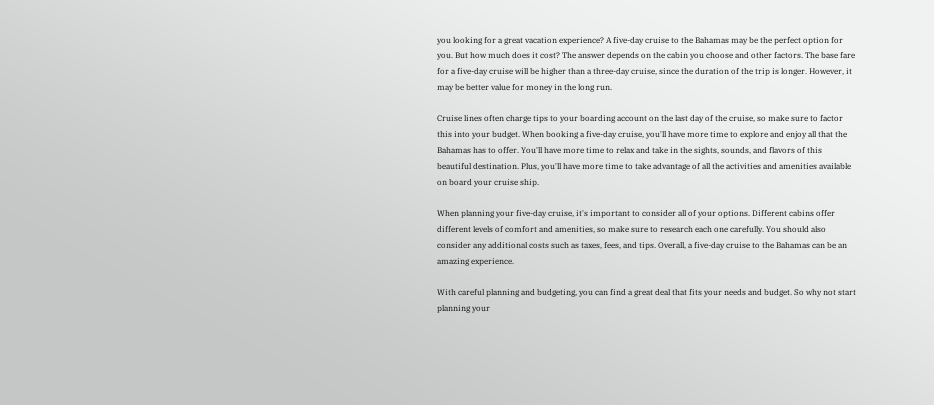you looking for a great vacation experience? A five-day cruise to the Bahamas may be the perfect option for you. But how much does it cost? The answer depends on the cabin you choose and other factors. The base fare for a five-day cruise will be higher than a three-day cruise, since the duration of the trip is longer. However, it may be better value for money in the long run.

Cruise lines often charge tips to your boarding account on the last day of the cruise, so make sure to factor this into your budget. When booking a five-day cruise, you'll have more time to explore and enjoy all that the Bahamas has to offer. You'll have more time to relax and take in the sights, sounds, and flavors of this beautiful destination. Plus, you'll have more time to take advantage of all the activities and amenities available on board your cruise ship.

When planning your five-day cruise, it's important to consider all of your options. Different cabins offer different levels of comfort and amenities, so make sure to research each one carefully. You should also consider any additional costs such as taxes, fees, and tips. Overall, a five-day cruise to the Bahamas can be an amazing experience.

With careful planning and budgeting, you can find a great deal that fits your needs and budget. So why not start planning your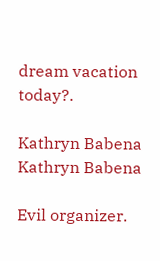dream vacation today?.

Kathryn Babena
Kathryn Babena

Evil organizer.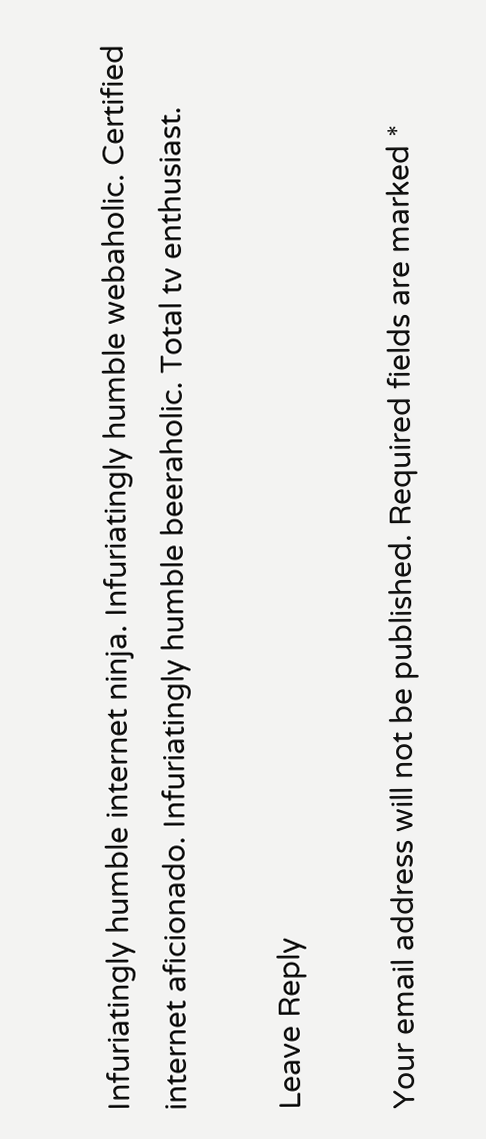Infuriatingly humble internet ninja. Infuriatingly humble webaholic. Certified internet aficionado. Infuriatingly humble beeraholic. Total tv enthusiast.

Leave Reply

Your email address will not be published. Required fields are marked *